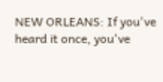NEW ORLEANS: If you've heard it once, you've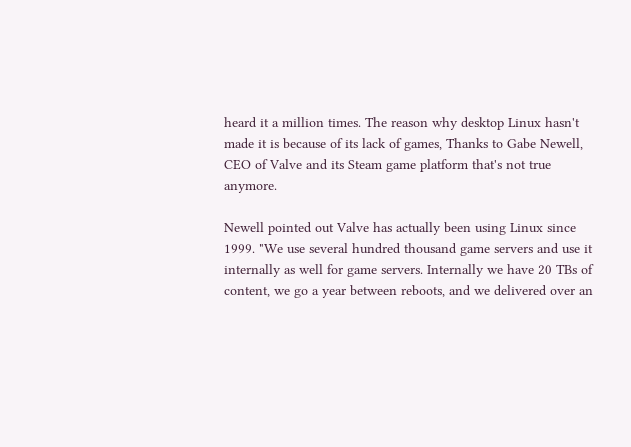heard it a million times. The reason why desktop Linux hasn't made it is because of its lack of games, Thanks to Gabe Newell, CEO of Valve and its Steam game platform that's not true anymore.

Newell pointed out Valve has actually been using Linux since 1999. "We use several hundred thousand game servers and use it internally as well for game servers. Internally we have 20 TBs of content, we go a year between reboots, and we delivered over an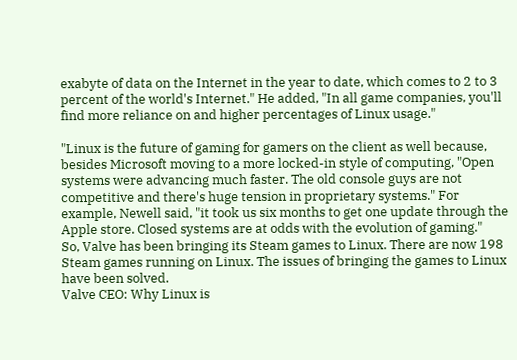exabyte of data on the Internet in the year to date, which comes to 2 to 3 percent of the world's Internet." He added, "In all game companies, you'll find more reliance on and higher percentages of Linux usage."

"Linux is the future of gaming for gamers on the client as well because, besides Microsoft moving to a more locked-in style of computing, "Open systems were advancing much faster. The old console guys are not competitive and there's huge tension in proprietary systems." For example, Newell said, "it took us six months to get one update through the Apple store. Closed systems are at odds with the evolution of gaming."
So, Valve has been bringing its Steam games to Linux. There are now 198 Steam games running on Linux. The issues of bringing the games to Linux have been solved.
Valve CEO: Why Linux is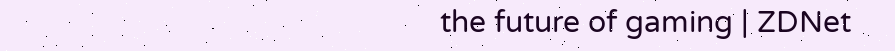the future of gaming | ZDNet